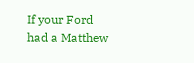If your Ford had a Matthew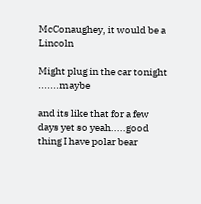McConaughey, it would be a Lincoln

Might plug in the car tonight .......maybe

and its like that for a few days yet so yeah.....good thing I have polar bear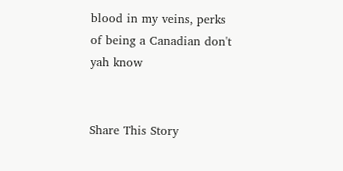blood in my veins, perks of being a Canadian don't yah know


Share This Story